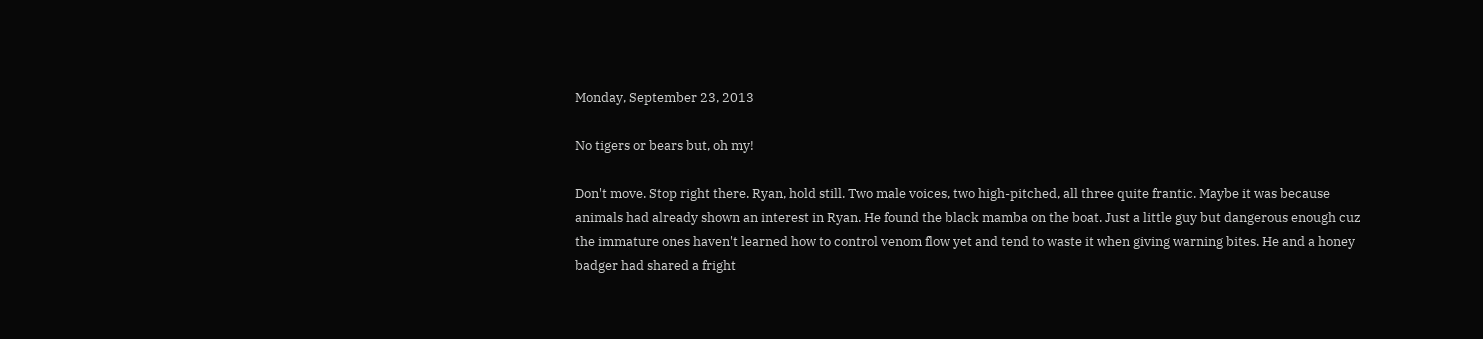Monday, September 23, 2013

No tigers or bears but, oh my!

Don't move. Stop right there. Ryan, hold still. Two male voices, two high-pitched, all three quite frantic. Maybe it was because animals had already shown an interest in Ryan. He found the black mamba on the boat. Just a little guy but dangerous enough cuz the immature ones haven't learned how to control venom flow yet and tend to waste it when giving warning bites. He and a honey badger had shared a fright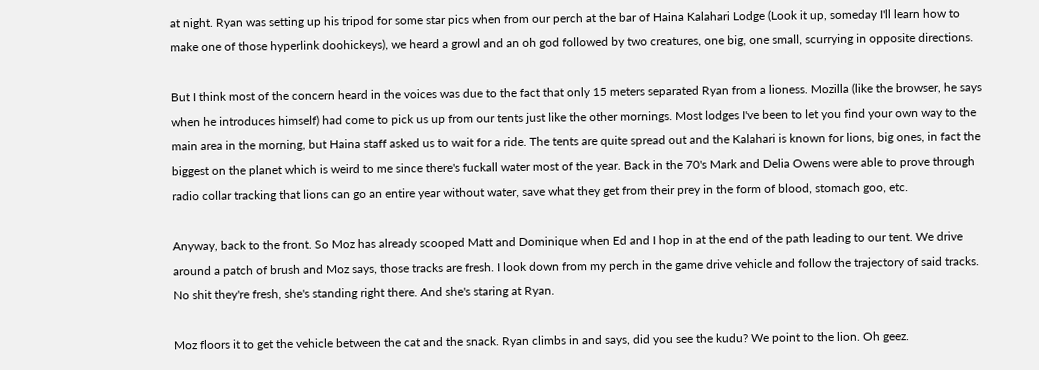at night. Ryan was setting up his tripod for some star pics when from our perch at the bar of Haina Kalahari Lodge (Look it up, someday I'll learn how to make one of those hyperlink doohickeys), we heard a growl and an oh god followed by two creatures, one big, one small, scurrying in opposite directions.

But I think most of the concern heard in the voices was due to the fact that only 15 meters separated Ryan from a lioness. Mozilla (like the browser, he says when he introduces himself) had come to pick us up from our tents just like the other mornings. Most lodges I've been to let you find your own way to the main area in the morning, but Haina staff asked us to wait for a ride. The tents are quite spread out and the Kalahari is known for lions, big ones, in fact the biggest on the planet which is weird to me since there's fuckall water most of the year. Back in the 70's Mark and Delia Owens were able to prove through radio collar tracking that lions can go an entire year without water, save what they get from their prey in the form of blood, stomach goo, etc.

Anyway, back to the front. So Moz has already scooped Matt and Dominique when Ed and I hop in at the end of the path leading to our tent. We drive around a patch of brush and Moz says, those tracks are fresh. I look down from my perch in the game drive vehicle and follow the trajectory of said tracks. No shit they're fresh, she's standing right there. And she's staring at Ryan.

Moz floors it to get the vehicle between the cat and the snack. Ryan climbs in and says, did you see the kudu? We point to the lion. Oh geez.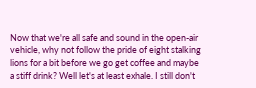Now that we're all safe and sound in the open-air vehicle, why not follow the pride of eight stalking lions for a bit before we go get coffee and maybe a stiff drink? Well let's at least exhale. I still don't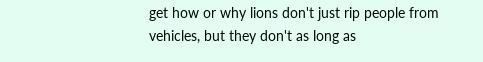get how or why lions don't just rip people from vehicles, but they don't as long as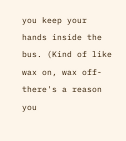you keep your hands inside the bus. (Kind of like wax on, wax off-there's a reason you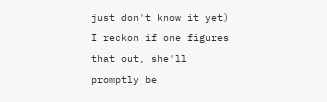just don't know it yet) I reckon if one figures that out, she'll promptly be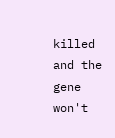killed and the gene won't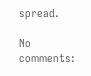spread.

No comments: